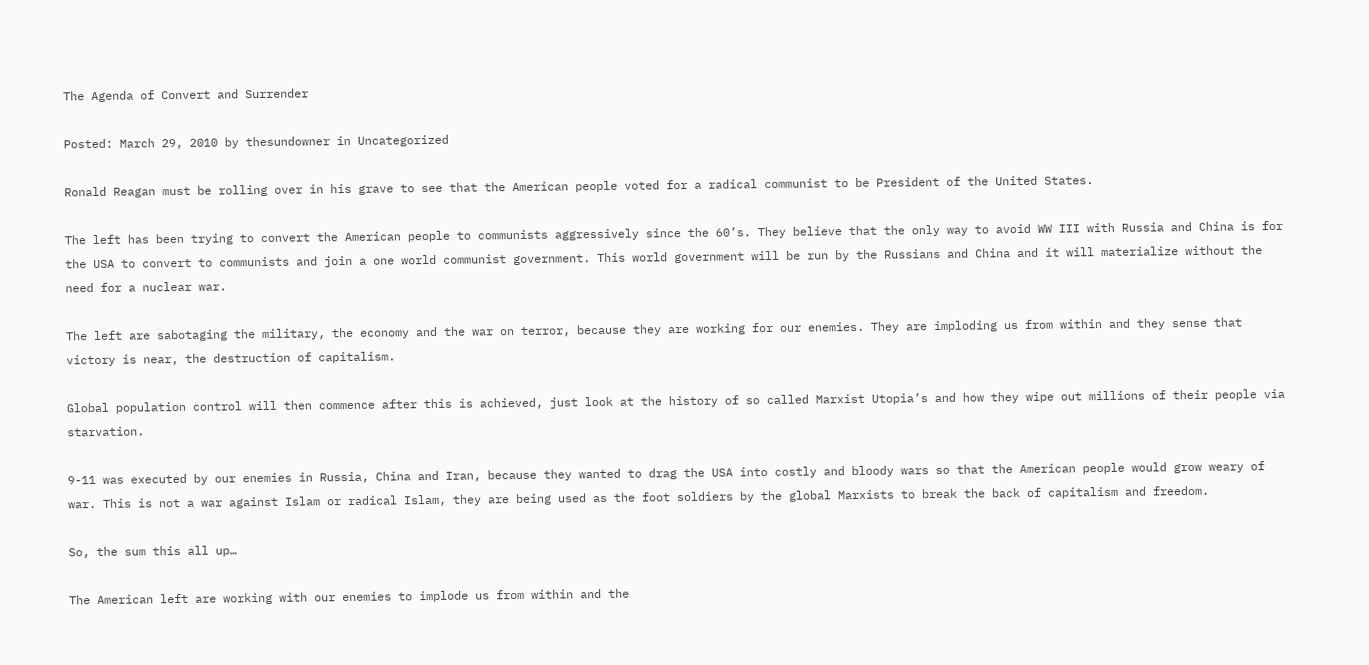The Agenda of Convert and Surrender

Posted: March 29, 2010 by thesundowner in Uncategorized

Ronald Reagan must be rolling over in his grave to see that the American people voted for a radical communist to be President of the United States.

The left has been trying to convert the American people to communists aggressively since the 60’s. They believe that the only way to avoid WW III with Russia and China is for the USA to convert to communists and join a one world communist government. This world government will be run by the Russians and China and it will materialize without the need for a nuclear war.

The left are sabotaging the military, the economy and the war on terror, because they are working for our enemies. They are imploding us from within and they sense that victory is near, the destruction of capitalism.

Global population control will then commence after this is achieved, just look at the history of so called Marxist Utopia’s and how they wipe out millions of their people via starvation.

9-11 was executed by our enemies in Russia, China and Iran, because they wanted to drag the USA into costly and bloody wars so that the American people would grow weary of war. This is not a war against Islam or radical Islam, they are being used as the foot soldiers by the global Marxists to break the back of capitalism and freedom.

So, the sum this all up…

The American left are working with our enemies to implode us from within and the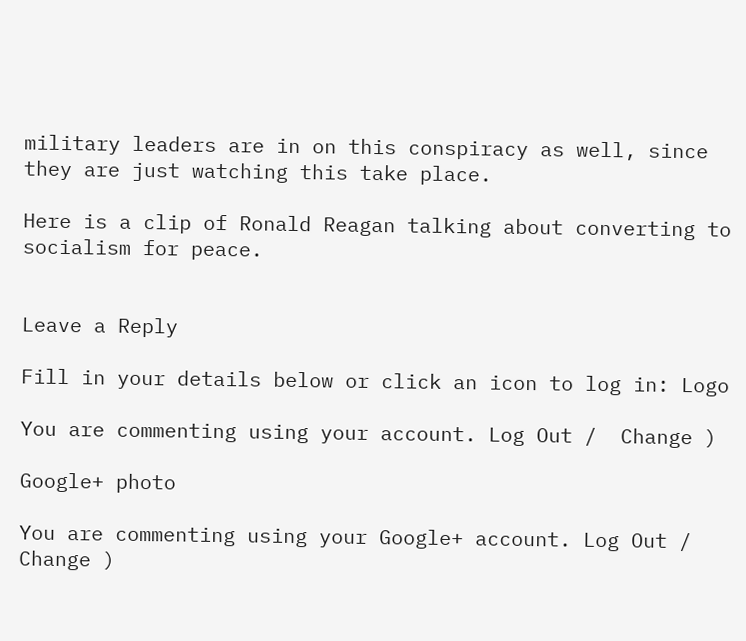military leaders are in on this conspiracy as well, since they are just watching this take place.

Here is a clip of Ronald Reagan talking about converting to socialism for peace.


Leave a Reply

Fill in your details below or click an icon to log in: Logo

You are commenting using your account. Log Out /  Change )

Google+ photo

You are commenting using your Google+ account. Log Out /  Change )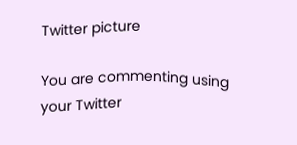Twitter picture

You are commenting using your Twitter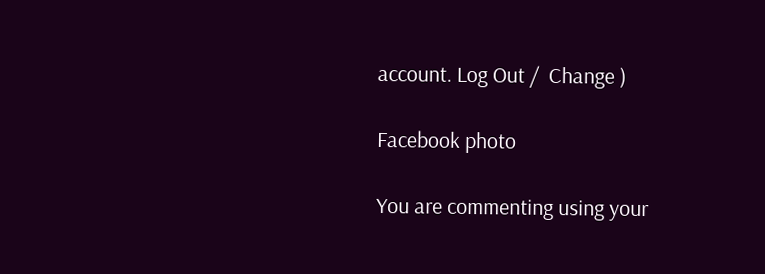account. Log Out /  Change )

Facebook photo

You are commenting using your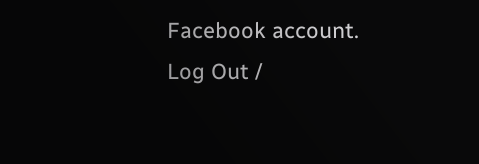Facebook account. Log Out /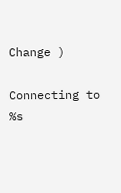Change )

Connecting to %s